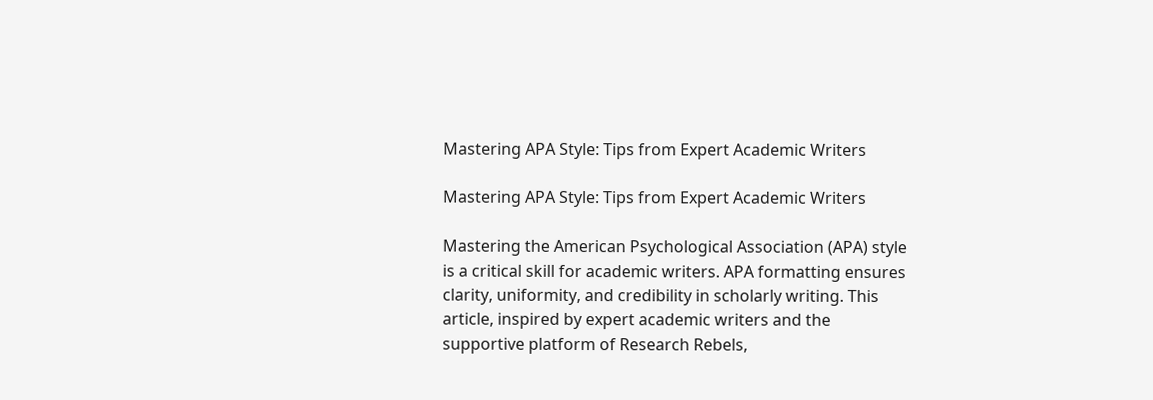Mastering APA Style: Tips from Expert Academic Writers

Mastering APA Style: Tips from Expert Academic Writers

Mastering the American Psychological Association (APA) style is a critical skill for academic writers. APA formatting ensures clarity, uniformity, and credibility in scholarly writing. This article, inspired by expert academic writers and the supportive platform of Research Rebels,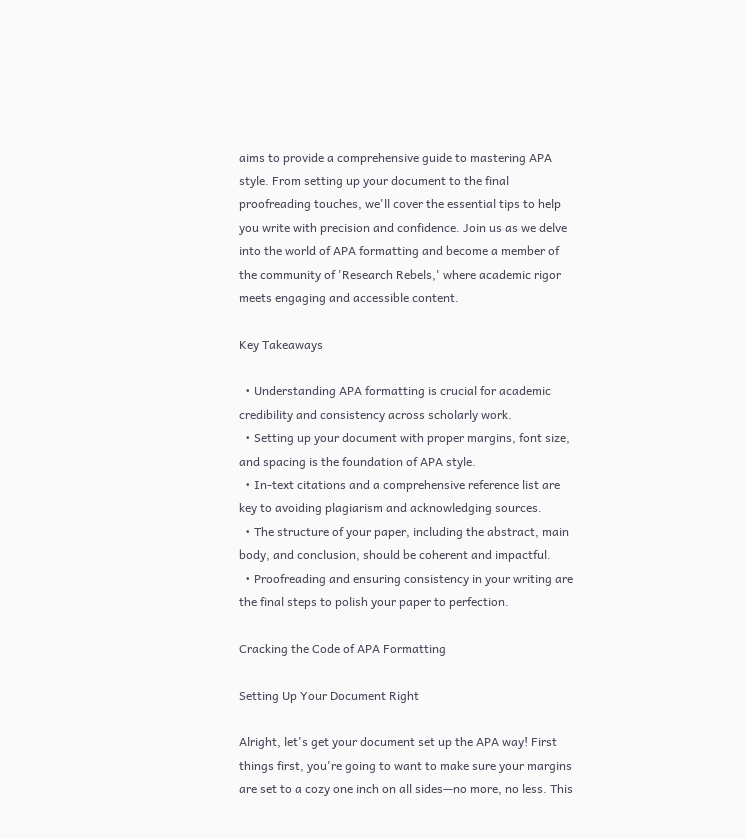aims to provide a comprehensive guide to mastering APA style. From setting up your document to the final proofreading touches, we'll cover the essential tips to help you write with precision and confidence. Join us as we delve into the world of APA formatting and become a member of the community of 'Research Rebels,' where academic rigor meets engaging and accessible content.

Key Takeaways

  • Understanding APA formatting is crucial for academic credibility and consistency across scholarly work.
  • Setting up your document with proper margins, font size, and spacing is the foundation of APA style.
  • In-text citations and a comprehensive reference list are key to avoiding plagiarism and acknowledging sources.
  • The structure of your paper, including the abstract, main body, and conclusion, should be coherent and impactful.
  • Proofreading and ensuring consistency in your writing are the final steps to polish your paper to perfection.

Cracking the Code of APA Formatting

Setting Up Your Document Right

Alright, let's get your document set up the APA way! First things first, you're going to want to make sure your margins are set to a cozy one inch on all sides—no more, no less. This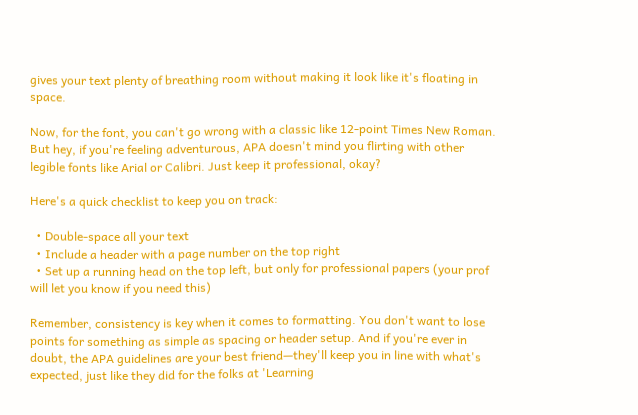gives your text plenty of breathing room without making it look like it's floating in space.

Now, for the font, you can't go wrong with a classic like 12-point Times New Roman. But hey, if you're feeling adventurous, APA doesn't mind you flirting with other legible fonts like Arial or Calibri. Just keep it professional, okay?

Here's a quick checklist to keep you on track:

  • Double-space all your text
  • Include a header with a page number on the top right
  • Set up a running head on the top left, but only for professional papers (your prof will let you know if you need this)

Remember, consistency is key when it comes to formatting. You don't want to lose points for something as simple as spacing or header setup. And if you're ever in doubt, the APA guidelines are your best friend—they'll keep you in line with what's expected, just like they did for the folks at 'Learning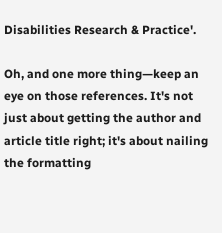Disabilities Research & Practice'.

Oh, and one more thing—keep an eye on those references. It's not just about getting the author and article title right; it's about nailing the formatting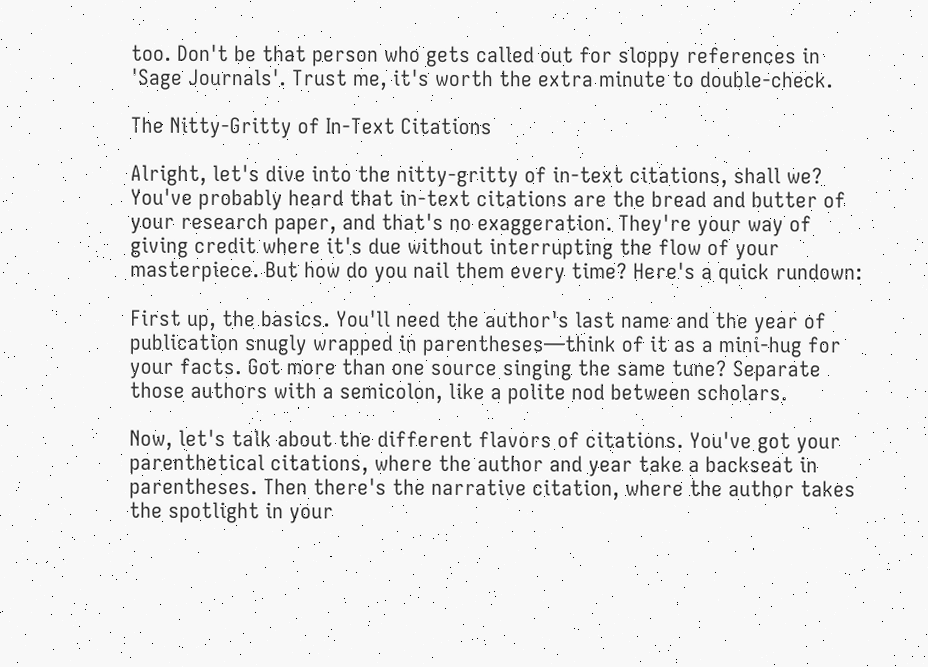too. Don't be that person who gets called out for sloppy references in 'Sage Journals'. Trust me, it's worth the extra minute to double-check.

The Nitty-Gritty of In-Text Citations

Alright, let's dive into the nitty-gritty of in-text citations, shall we? You've probably heard that in-text citations are the bread and butter of your research paper, and that's no exaggeration. They're your way of giving credit where it's due without interrupting the flow of your masterpiece. But how do you nail them every time? Here's a quick rundown:

First up, the basics. You'll need the author's last name and the year of publication snugly wrapped in parentheses—think of it as a mini-hug for your facts. Got more than one source singing the same tune? Separate those authors with a semicolon, like a polite nod between scholars.

Now, let's talk about the different flavors of citations. You've got your parenthetical citations, where the author and year take a backseat in parentheses. Then there's the narrative citation, where the author takes the spotlight in your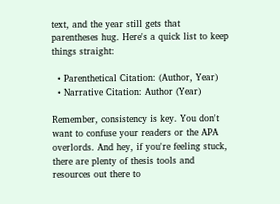text, and the year still gets that parentheses hug. Here's a quick list to keep things straight:

  • Parenthetical Citation: (Author, Year)
  • Narrative Citation: Author (Year)

Remember, consistency is key. You don't want to confuse your readers or the APA overlords. And hey, if you're feeling stuck, there are plenty of thesis tools and resources out there to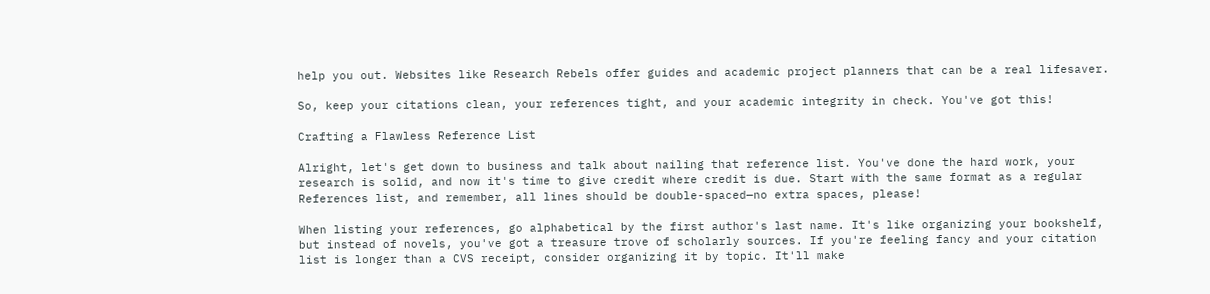help you out. Websites like Research Rebels offer guides and academic project planners that can be a real lifesaver.

So, keep your citations clean, your references tight, and your academic integrity in check. You've got this!

Crafting a Flawless Reference List

Alright, let's get down to business and talk about nailing that reference list. You've done the hard work, your research is solid, and now it's time to give credit where credit is due. Start with the same format as a regular References list, and remember, all lines should be double-spaced—no extra spaces, please!

When listing your references, go alphabetical by the first author's last name. It's like organizing your bookshelf, but instead of novels, you've got a treasure trove of scholarly sources. If you're feeling fancy and your citation list is longer than a CVS receipt, consider organizing it by topic. It'll make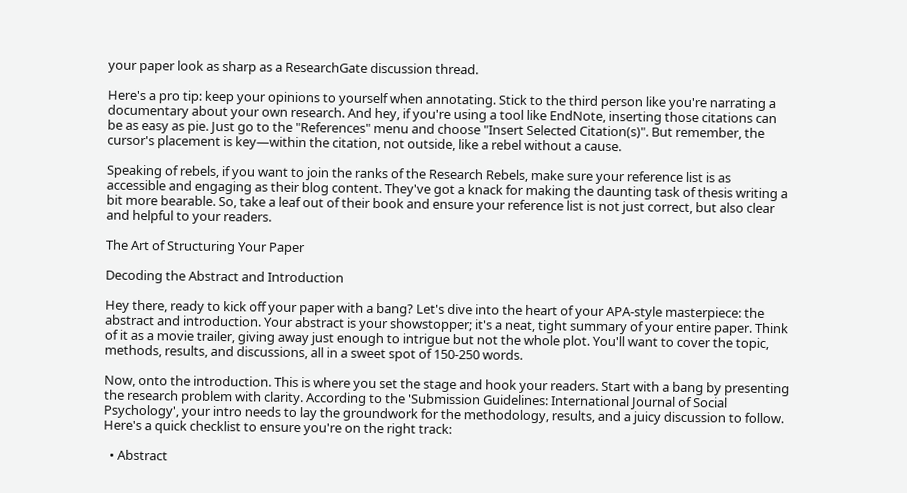your paper look as sharp as a ResearchGate discussion thread.

Here's a pro tip: keep your opinions to yourself when annotating. Stick to the third person like you're narrating a documentary about your own research. And hey, if you're using a tool like EndNote, inserting those citations can be as easy as pie. Just go to the "References" menu and choose "Insert Selected Citation(s)". But remember, the cursor's placement is key—within the citation, not outside, like a rebel without a cause.

Speaking of rebels, if you want to join the ranks of the Research Rebels, make sure your reference list is as accessible and engaging as their blog content. They've got a knack for making the daunting task of thesis writing a bit more bearable. So, take a leaf out of their book and ensure your reference list is not just correct, but also clear and helpful to your readers.

The Art of Structuring Your Paper

Decoding the Abstract and Introduction

Hey there, ready to kick off your paper with a bang? Let's dive into the heart of your APA-style masterpiece: the abstract and introduction. Your abstract is your showstopper; it's a neat, tight summary of your entire paper. Think of it as a movie trailer, giving away just enough to intrigue but not the whole plot. You'll want to cover the topic, methods, results, and discussions, all in a sweet spot of 150-250 words.

Now, onto the introduction. This is where you set the stage and hook your readers. Start with a bang by presenting the research problem with clarity. According to the 'Submission Guidelines: International Journal of Social Psychology', your intro needs to lay the groundwork for the methodology, results, and a juicy discussion to follow. Here's a quick checklist to ensure you're on the right track:

  • Abstract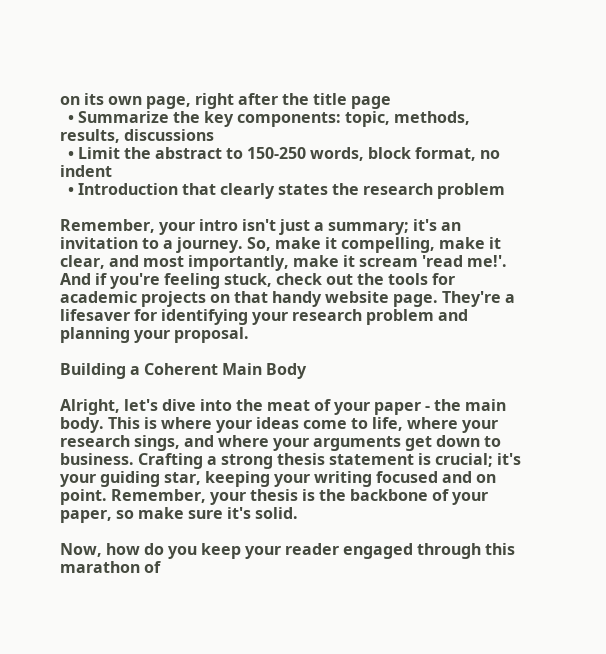on its own page, right after the title page
  • Summarize the key components: topic, methods, results, discussions
  • Limit the abstract to 150-250 words, block format, no indent
  • Introduction that clearly states the research problem

Remember, your intro isn't just a summary; it's an invitation to a journey. So, make it compelling, make it clear, and most importantly, make it scream 'read me!'. And if you're feeling stuck, check out the tools for academic projects on that handy website page. They're a lifesaver for identifying your research problem and planning your proposal.

Building a Coherent Main Body

Alright, let's dive into the meat of your paper - the main body. This is where your ideas come to life, where your research sings, and where your arguments get down to business. Crafting a strong thesis statement is crucial; it's your guiding star, keeping your writing focused and on point. Remember, your thesis is the backbone of your paper, so make sure it's solid.

Now, how do you keep your reader engaged through this marathon of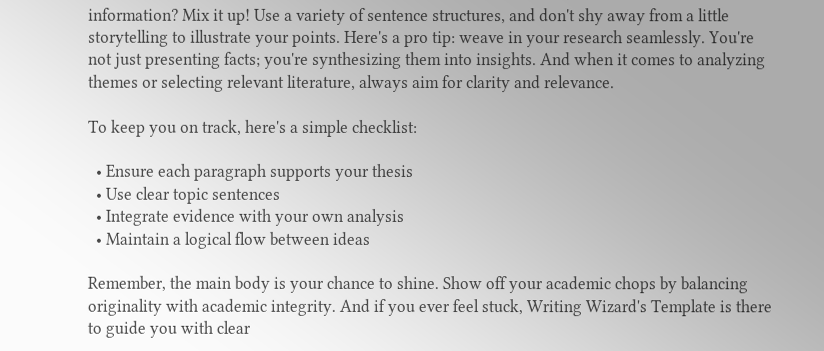information? Mix it up! Use a variety of sentence structures, and don't shy away from a little storytelling to illustrate your points. Here's a pro tip: weave in your research seamlessly. You're not just presenting facts; you're synthesizing them into insights. And when it comes to analyzing themes or selecting relevant literature, always aim for clarity and relevance.

To keep you on track, here's a simple checklist:

  • Ensure each paragraph supports your thesis
  • Use clear topic sentences
  • Integrate evidence with your own analysis
  • Maintain a logical flow between ideas

Remember, the main body is your chance to shine. Show off your academic chops by balancing originality with academic integrity. And if you ever feel stuck, Writing Wizard's Template is there to guide you with clear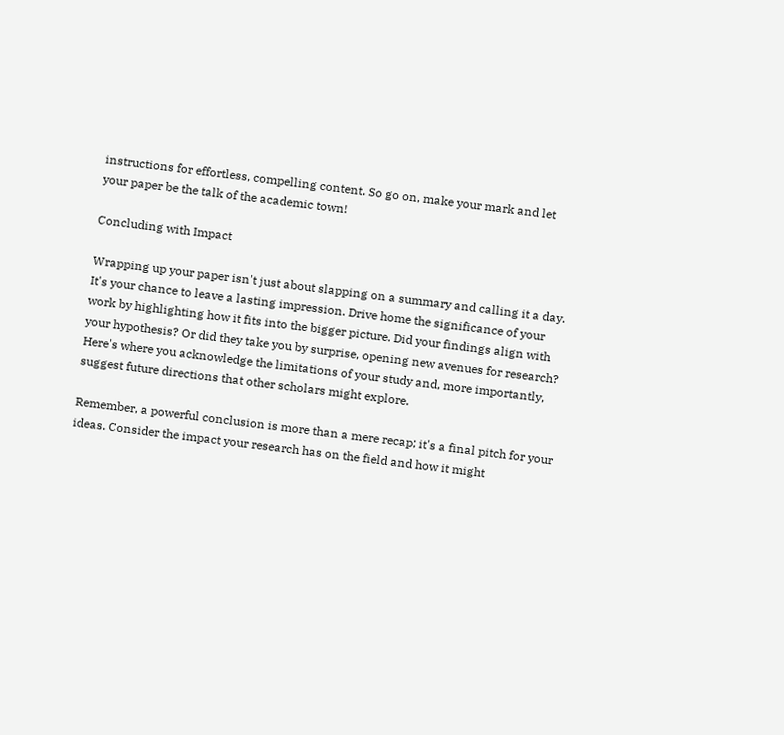instructions for effortless, compelling content. So go on, make your mark and let your paper be the talk of the academic town!

Concluding with Impact

Wrapping up your paper isn't just about slapping on a summary and calling it a day. It's your chance to leave a lasting impression. Drive home the significance of your work by highlighting how it fits into the bigger picture. Did your findings align with your hypothesis? Or did they take you by surprise, opening new avenues for research? Here's where you acknowledge the limitations of your study and, more importantly, suggest future directions that other scholars might explore.

Remember, a powerful conclusion is more than a mere recap; it's a final pitch for your ideas. Consider the impact your research has on the field and how it might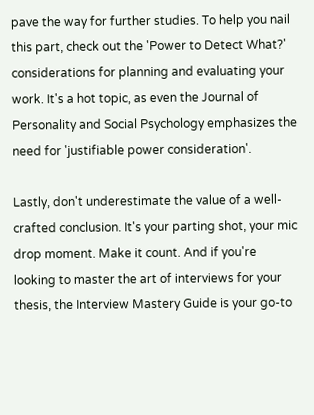pave the way for further studies. To help you nail this part, check out the 'Power to Detect What?' considerations for planning and evaluating your work. It's a hot topic, as even the Journal of Personality and Social Psychology emphasizes the need for 'justifiable power consideration'.

Lastly, don't underestimate the value of a well-crafted conclusion. It's your parting shot, your mic drop moment. Make it count. And if you're looking to master the art of interviews for your thesis, the Interview Mastery Guide is your go-to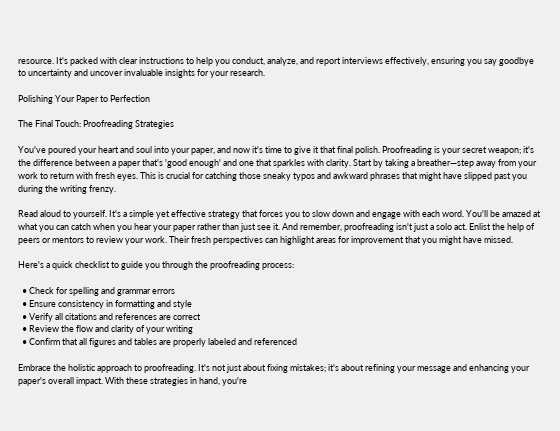resource. It's packed with clear instructions to help you conduct, analyze, and report interviews effectively, ensuring you say goodbye to uncertainty and uncover invaluable insights for your research.

Polishing Your Paper to Perfection

The Final Touch: Proofreading Strategies

You've poured your heart and soul into your paper, and now it's time to give it that final polish. Proofreading is your secret weapon; it's the difference between a paper that's 'good enough' and one that sparkles with clarity. Start by taking a breather—step away from your work to return with fresh eyes. This is crucial for catching those sneaky typos and awkward phrases that might have slipped past you during the writing frenzy.

Read aloud to yourself. It's a simple yet effective strategy that forces you to slow down and engage with each word. You'll be amazed at what you can catch when you hear your paper rather than just see it. And remember, proofreading isn't just a solo act. Enlist the help of peers or mentors to review your work. Their fresh perspectives can highlight areas for improvement that you might have missed.

Here's a quick checklist to guide you through the proofreading process:

  • Check for spelling and grammar errors
  • Ensure consistency in formatting and style
  • Verify all citations and references are correct
  • Review the flow and clarity of your writing
  • Confirm that all figures and tables are properly labeled and referenced

Embrace the holistic approach to proofreading. It's not just about fixing mistakes; it's about refining your message and enhancing your paper's overall impact. With these strategies in hand, you're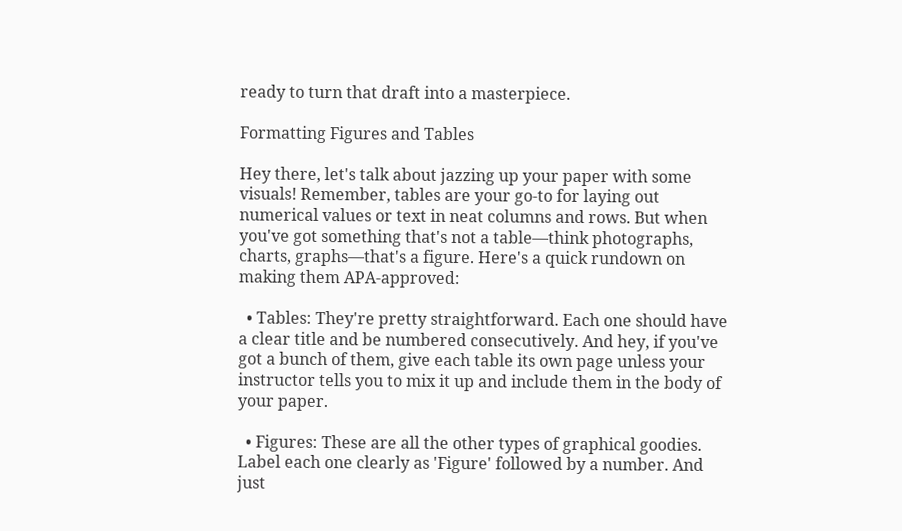ready to turn that draft into a masterpiece.

Formatting Figures and Tables

Hey there, let's talk about jazzing up your paper with some visuals! Remember, tables are your go-to for laying out numerical values or text in neat columns and rows. But when you've got something that's not a table—think photographs, charts, graphs—that's a figure. Here's a quick rundown on making them APA-approved:

  • Tables: They're pretty straightforward. Each one should have a clear title and be numbered consecutively. And hey, if you've got a bunch of them, give each table its own page unless your instructor tells you to mix it up and include them in the body of your paper.

  • Figures: These are all the other types of graphical goodies. Label each one clearly as 'Figure' followed by a number. And just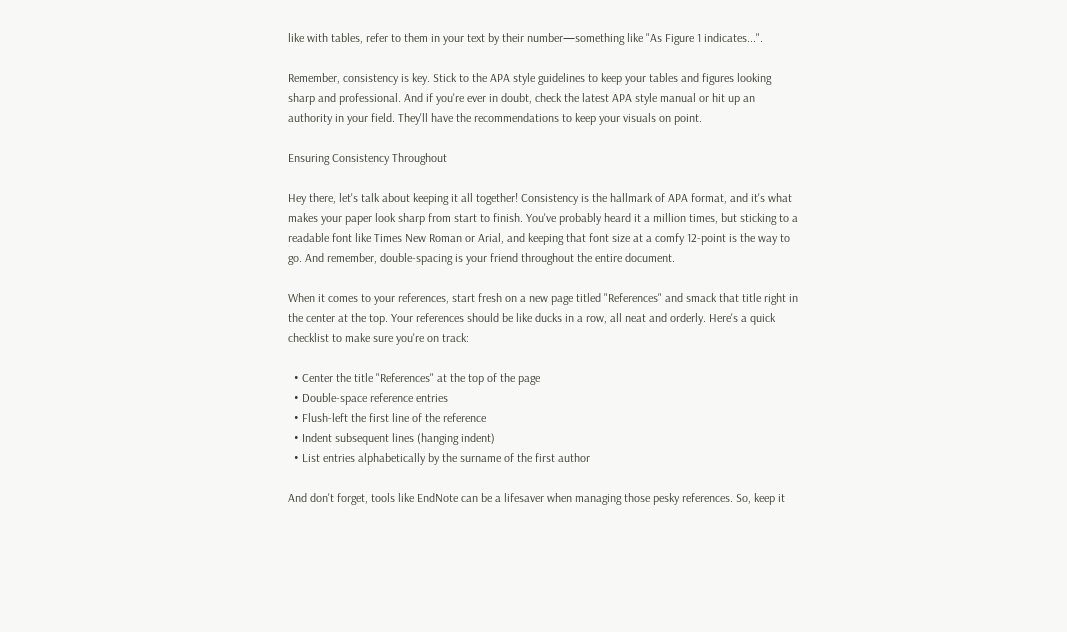like with tables, refer to them in your text by their number—something like "As Figure 1 indicates...".

Remember, consistency is key. Stick to the APA style guidelines to keep your tables and figures looking sharp and professional. And if you're ever in doubt, check the latest APA style manual or hit up an authority in your field. They'll have the recommendations to keep your visuals on point.

Ensuring Consistency Throughout

Hey there, let's talk about keeping it all together! Consistency is the hallmark of APA format, and it's what makes your paper look sharp from start to finish. You've probably heard it a million times, but sticking to a readable font like Times New Roman or Arial, and keeping that font size at a comfy 12-point is the way to go. And remember, double-spacing is your friend throughout the entire document.

When it comes to your references, start fresh on a new page titled "References" and smack that title right in the center at the top. Your references should be like ducks in a row, all neat and orderly. Here's a quick checklist to make sure you're on track:

  • Center the title "References" at the top of the page
  • Double-space reference entries
  • Flush-left the first line of the reference
  • Indent subsequent lines (hanging indent)
  • List entries alphabetically by the surname of the first author

And don't forget, tools like EndNote can be a lifesaver when managing those pesky references. So, keep it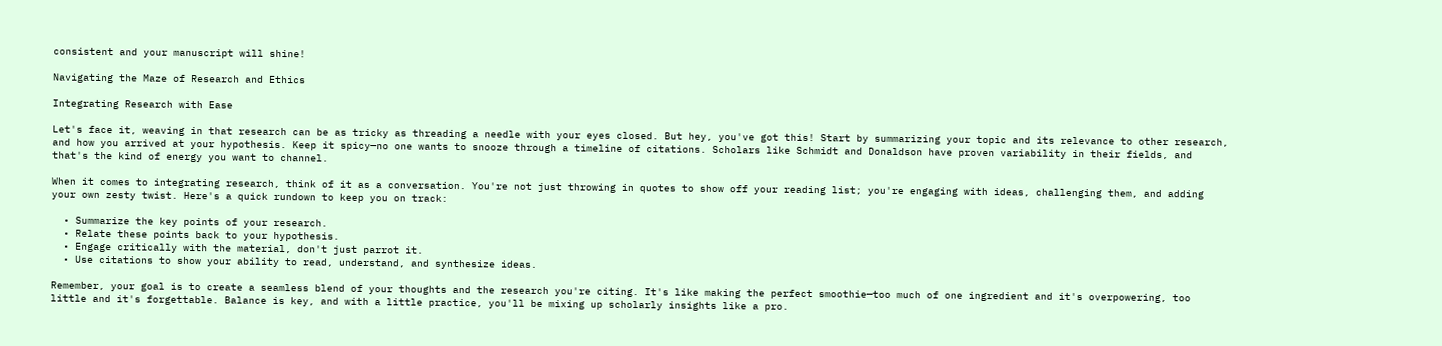consistent and your manuscript will shine!

Navigating the Maze of Research and Ethics

Integrating Research with Ease

Let's face it, weaving in that research can be as tricky as threading a needle with your eyes closed. But hey, you've got this! Start by summarizing your topic and its relevance to other research, and how you arrived at your hypothesis. Keep it spicy—no one wants to snooze through a timeline of citations. Scholars like Schmidt and Donaldson have proven variability in their fields, and that's the kind of energy you want to channel.

When it comes to integrating research, think of it as a conversation. You're not just throwing in quotes to show off your reading list; you're engaging with ideas, challenging them, and adding your own zesty twist. Here's a quick rundown to keep you on track:

  • Summarize the key points of your research.
  • Relate these points back to your hypothesis.
  • Engage critically with the material, don't just parrot it.
  • Use citations to show your ability to read, understand, and synthesize ideas.

Remember, your goal is to create a seamless blend of your thoughts and the research you're citing. It's like making the perfect smoothie—too much of one ingredient and it's overpowering, too little and it's forgettable. Balance is key, and with a little practice, you'll be mixing up scholarly insights like a pro.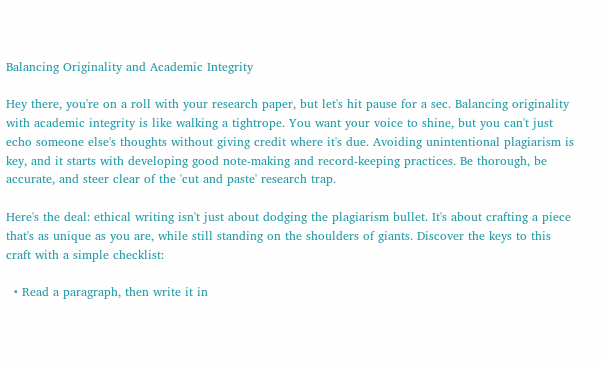Balancing Originality and Academic Integrity

Hey there, you're on a roll with your research paper, but let's hit pause for a sec. Balancing originality with academic integrity is like walking a tightrope. You want your voice to shine, but you can't just echo someone else's thoughts without giving credit where it's due. Avoiding unintentional plagiarism is key, and it starts with developing good note-making and record-keeping practices. Be thorough, be accurate, and steer clear of the 'cut and paste' research trap.

Here's the deal: ethical writing isn't just about dodging the plagiarism bullet. It's about crafting a piece that's as unique as you are, while still standing on the shoulders of giants. Discover the keys to this craft with a simple checklist:

  • Read a paragraph, then write it in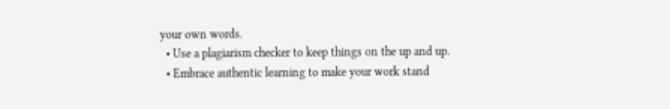your own words.
  • Use a plagiarism checker to keep things on the up and up.
  • Embrace authentic learning to make your work stand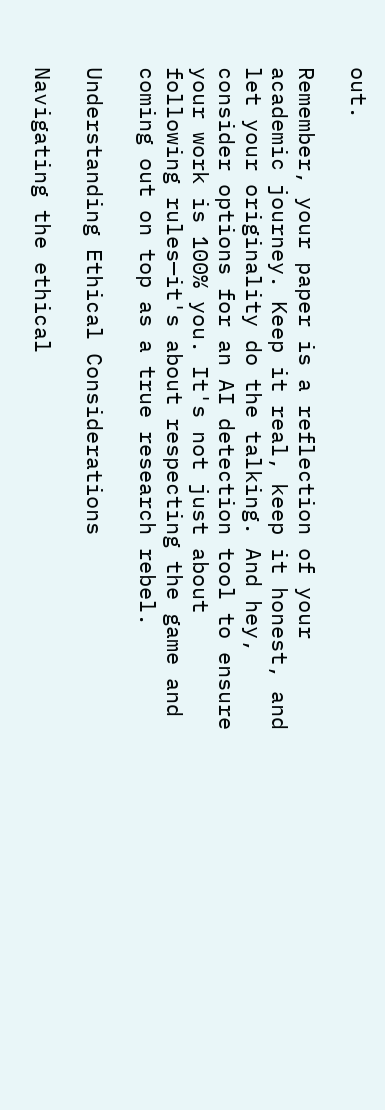out.

Remember, your paper is a reflection of your academic journey. Keep it real, keep it honest, and let your originality do the talking. And hey, consider options for an AI detection tool to ensure your work is 100% you. It's not just about following rules—it's about respecting the game and coming out on top as a true research rebel.

Understanding Ethical Considerations

Navigating the ethical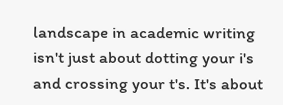landscape in academic writing isn't just about dotting your i's and crossing your t's. It's about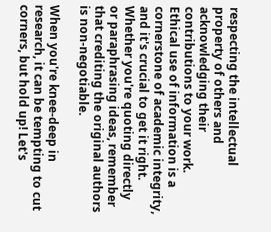respecting the intellectual property of others and acknowledging their contributions to your work. Ethical use of information is a cornerstone of academic integrity, and it's crucial to get it right. Whether you're quoting directly or paraphrasing ideas, remember that crediting the original authors is non-negotiable.

When you're knee-deep in research, it can be tempting to cut corners, but hold up! Let's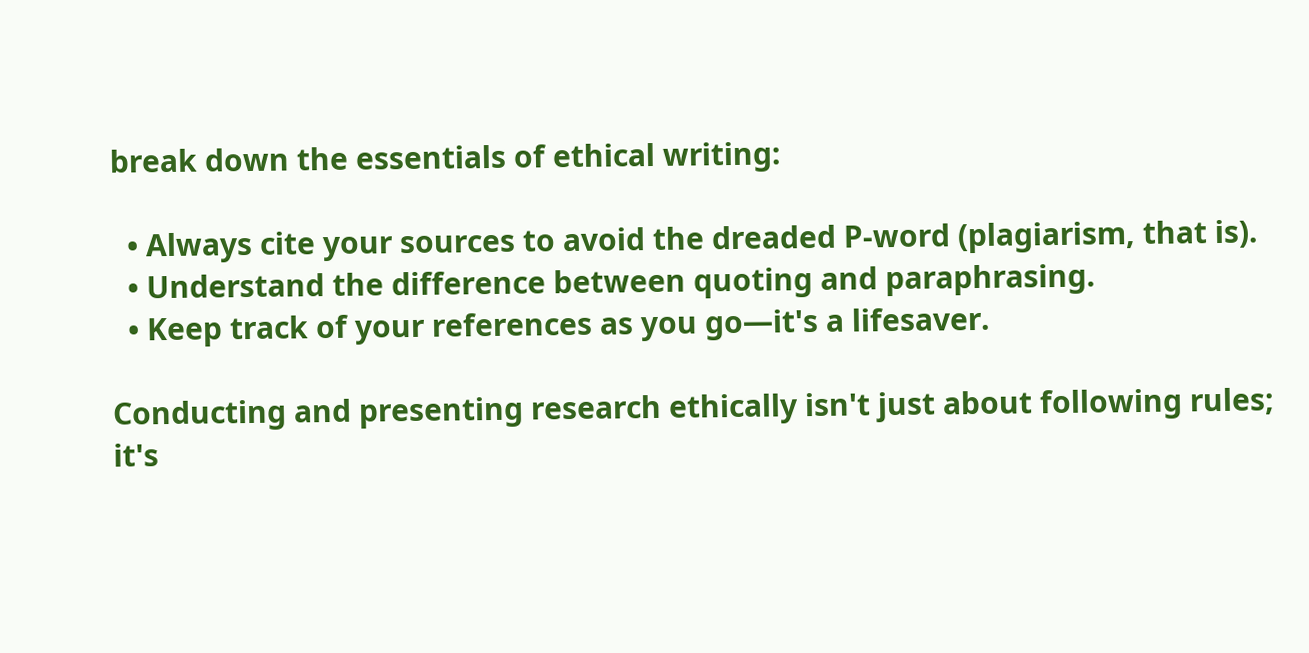break down the essentials of ethical writing:

  • Always cite your sources to avoid the dreaded P-word (plagiarism, that is).
  • Understand the difference between quoting and paraphrasing.
  • Keep track of your references as you go—it's a lifesaver.

Conducting and presenting research ethically isn't just about following rules; it's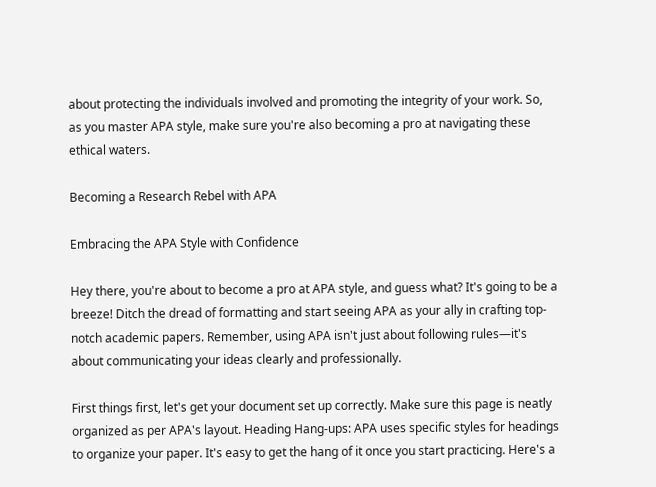about protecting the individuals involved and promoting the integrity of your work. So, as you master APA style, make sure you're also becoming a pro at navigating these ethical waters.

Becoming a Research Rebel with APA

Embracing the APA Style with Confidence

Hey there, you're about to become a pro at APA style, and guess what? It's going to be a breeze! Ditch the dread of formatting and start seeing APA as your ally in crafting top-notch academic papers. Remember, using APA isn't just about following rules—it's about communicating your ideas clearly and professionally.

First things first, let's get your document set up correctly. Make sure this page is neatly organized as per APA's layout. Heading Hang-ups: APA uses specific styles for headings to organize your paper. It's easy to get the hang of it once you start practicing. Here's a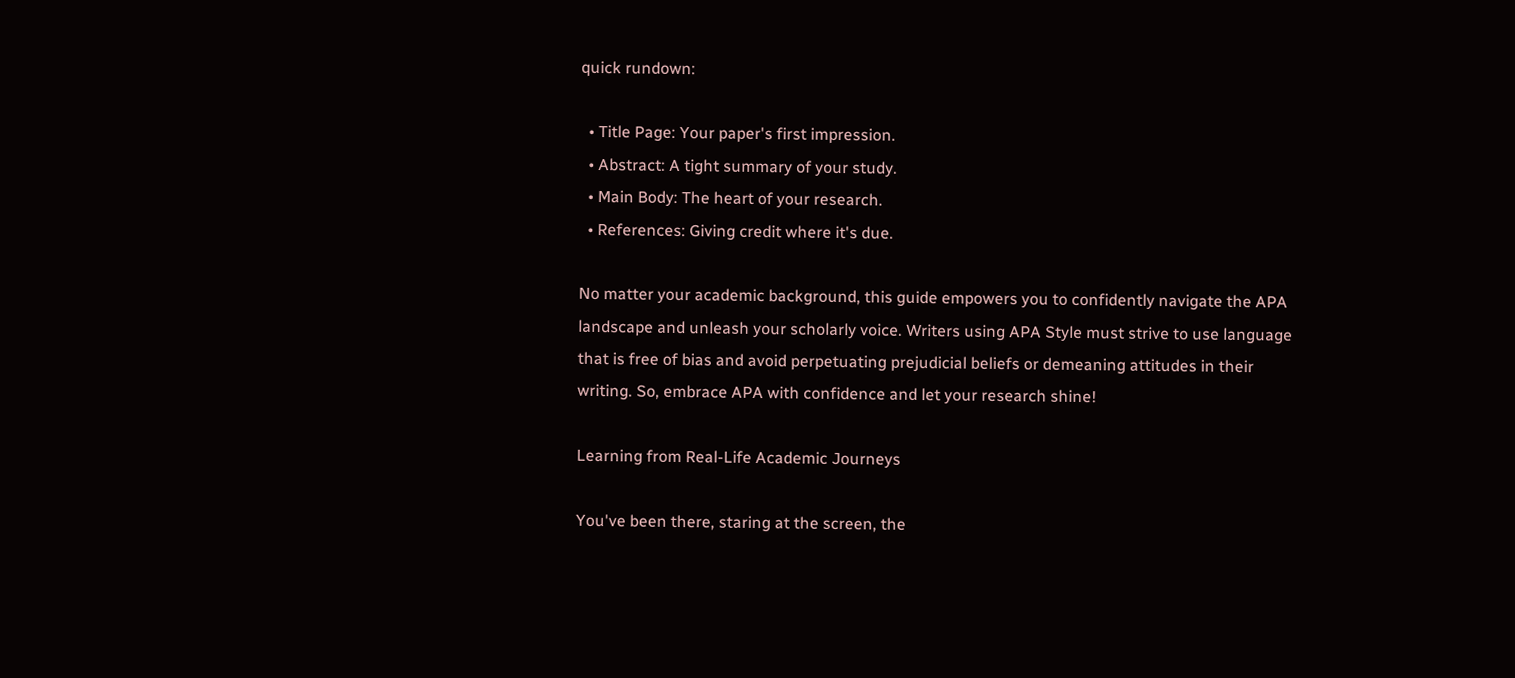quick rundown:

  • Title Page: Your paper's first impression.
  • Abstract: A tight summary of your study.
  • Main Body: The heart of your research.
  • References: Giving credit where it's due.

No matter your academic background, this guide empowers you to confidently navigate the APA landscape and unleash your scholarly voice. Writers using APA Style must strive to use language that is free of bias and avoid perpetuating prejudicial beliefs or demeaning attitudes in their writing. So, embrace APA with confidence and let your research shine!

Learning from Real-Life Academic Journeys

You've been there, staring at the screen, the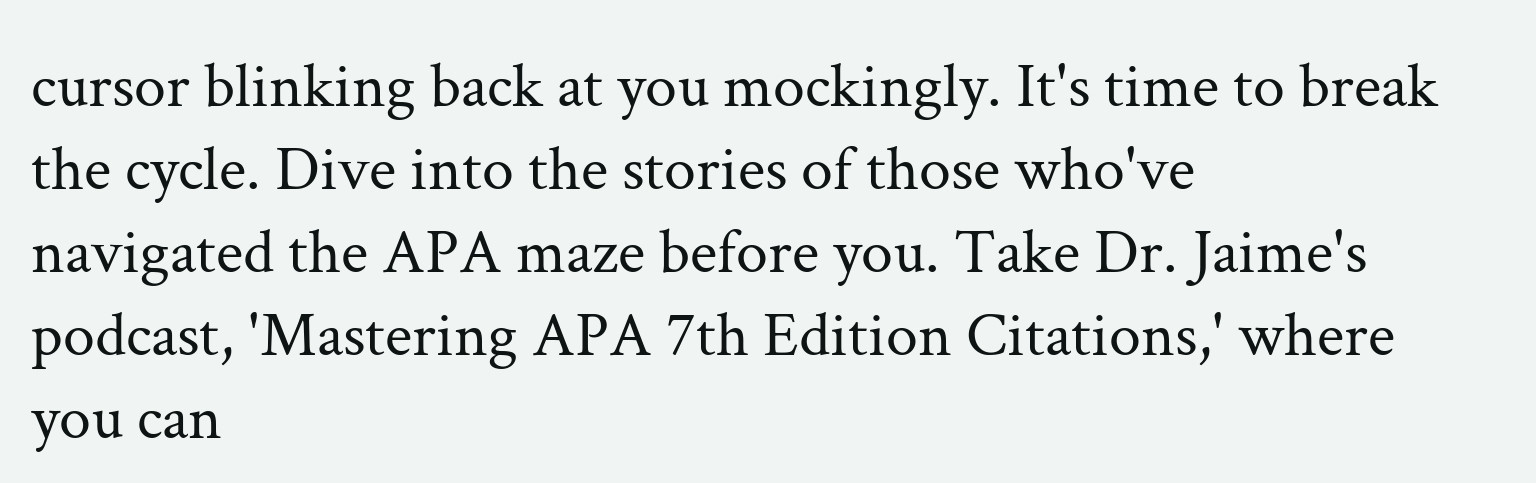cursor blinking back at you mockingly. It's time to break the cycle. Dive into the stories of those who've navigated the APA maze before you. Take Dr. Jaime's podcast, 'Mastering APA 7th Edition Citations,' where you can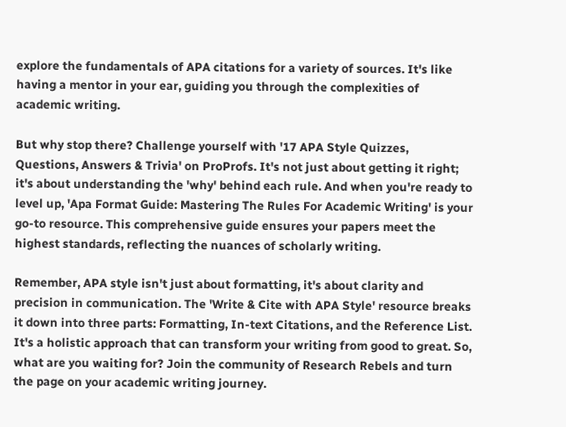explore the fundamentals of APA citations for a variety of sources. It's like having a mentor in your ear, guiding you through the complexities of academic writing.

But why stop there? Challenge yourself with '17 APA Style Quizzes, Questions, Answers & Trivia' on ProProfs. It's not just about getting it right; it's about understanding the 'why' behind each rule. And when you're ready to level up, 'Apa Format Guide: Mastering The Rules For Academic Writing' is your go-to resource. This comprehensive guide ensures your papers meet the highest standards, reflecting the nuances of scholarly writing.

Remember, APA style isn't just about formatting, it's about clarity and precision in communication. The 'Write & Cite with APA Style' resource breaks it down into three parts: Formatting, In-text Citations, and the Reference List. It's a holistic approach that can transform your writing from good to great. So, what are you waiting for? Join the community of Research Rebels and turn the page on your academic writing journey.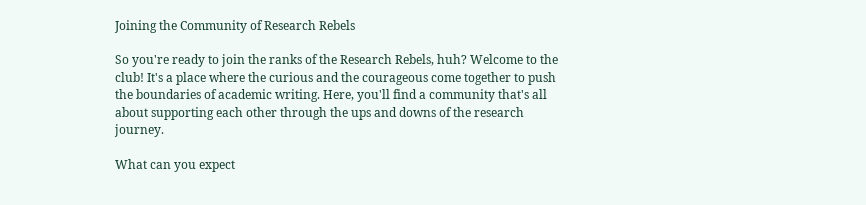Joining the Community of Research Rebels

So you're ready to join the ranks of the Research Rebels, huh? Welcome to the club! It's a place where the curious and the courageous come together to push the boundaries of academic writing. Here, you'll find a community that's all about supporting each other through the ups and downs of the research journey.

What can you expect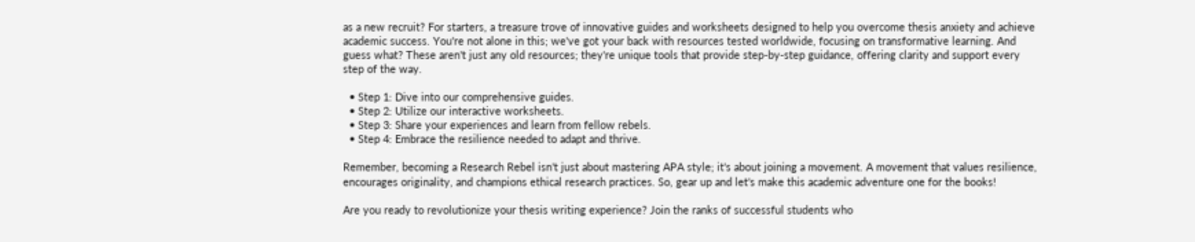as a new recruit? For starters, a treasure trove of innovative guides and worksheets designed to help you overcome thesis anxiety and achieve academic success. You're not alone in this; we've got your back with resources tested worldwide, focusing on transformative learning. And guess what? These aren't just any old resources; they're unique tools that provide step-by-step guidance, offering clarity and support every step of the way.

  • Step 1: Dive into our comprehensive guides.
  • Step 2: Utilize our interactive worksheets.
  • Step 3: Share your experiences and learn from fellow rebels.
  • Step 4: Embrace the resilience needed to adapt and thrive.

Remember, becoming a Research Rebel isn't just about mastering APA style; it's about joining a movement. A movement that values resilience, encourages originality, and champions ethical research practices. So, gear up and let's make this academic adventure one for the books!

Are you ready to revolutionize your thesis writing experience? Join the ranks of successful students who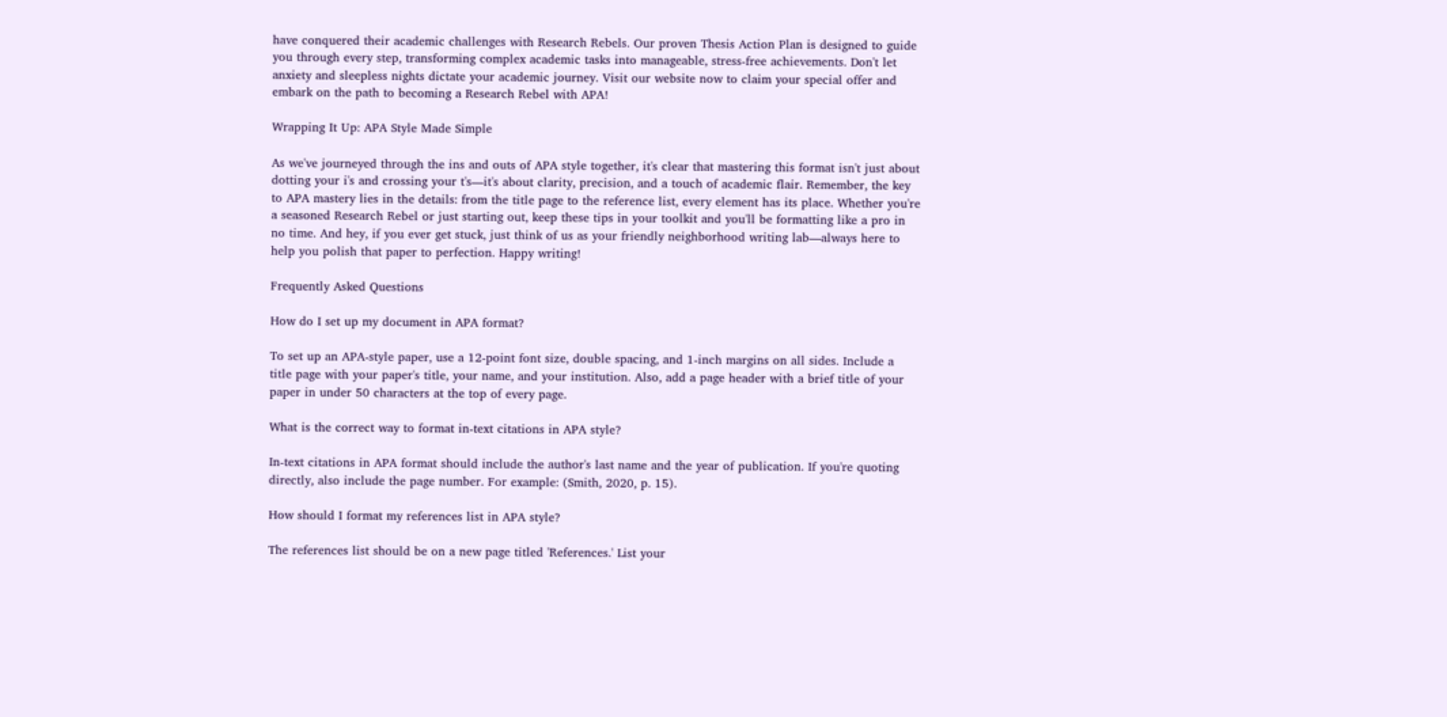have conquered their academic challenges with Research Rebels. Our proven Thesis Action Plan is designed to guide you through every step, transforming complex academic tasks into manageable, stress-free achievements. Don't let anxiety and sleepless nights dictate your academic journey. Visit our website now to claim your special offer and embark on the path to becoming a Research Rebel with APA!

Wrapping It Up: APA Style Made Simple

As we've journeyed through the ins and outs of APA style together, it's clear that mastering this format isn't just about dotting your i's and crossing your t's—it's about clarity, precision, and a touch of academic flair. Remember, the key to APA mastery lies in the details: from the title page to the reference list, every element has its place. Whether you're a seasoned Research Rebel or just starting out, keep these tips in your toolkit and you'll be formatting like a pro in no time. And hey, if you ever get stuck, just think of us as your friendly neighborhood writing lab—always here to help you polish that paper to perfection. Happy writing!

Frequently Asked Questions

How do I set up my document in APA format?

To set up an APA-style paper, use a 12-point font size, double spacing, and 1-inch margins on all sides. Include a title page with your paper's title, your name, and your institution. Also, add a page header with a brief title of your paper in under 50 characters at the top of every page.

What is the correct way to format in-text citations in APA style?

In-text citations in APA format should include the author's last name and the year of publication. If you're quoting directly, also include the page number. For example: (Smith, 2020, p. 15).

How should I format my references list in APA style?

The references list should be on a new page titled 'References.' List your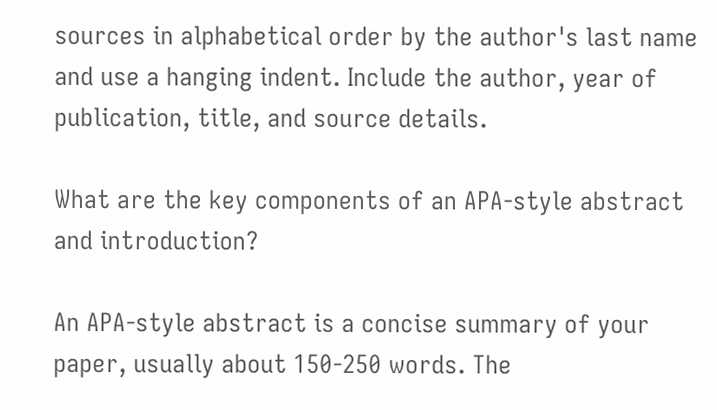sources in alphabetical order by the author's last name and use a hanging indent. Include the author, year of publication, title, and source details.

What are the key components of an APA-style abstract and introduction?

An APA-style abstract is a concise summary of your paper, usually about 150-250 words. The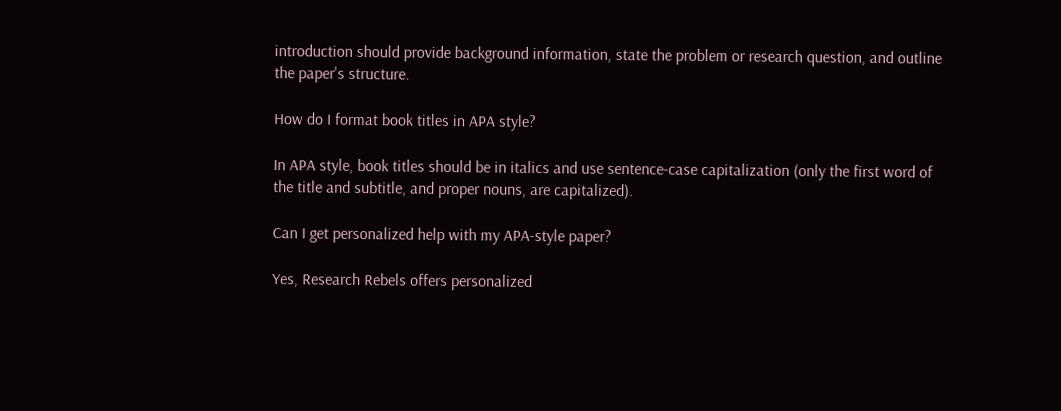introduction should provide background information, state the problem or research question, and outline the paper's structure.

How do I format book titles in APA style?

In APA style, book titles should be in italics and use sentence-case capitalization (only the first word of the title and subtitle, and proper nouns, are capitalized).

Can I get personalized help with my APA-style paper?

Yes, Research Rebels offers personalized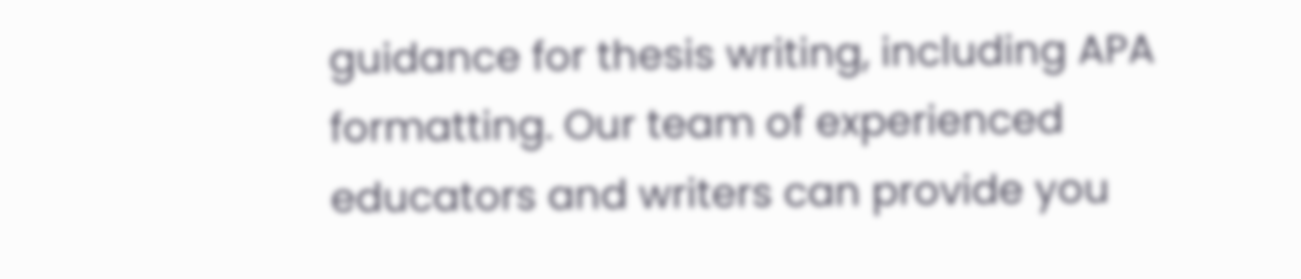guidance for thesis writing, including APA formatting. Our team of experienced educators and writers can provide you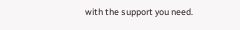with the support you need.